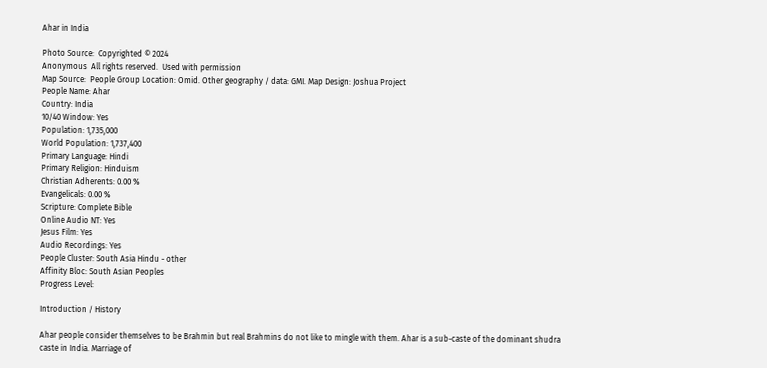Ahar in India

Photo Source:  Copyrighted © 2024
Anonymous  All rights reserved.  Used with permission
Map Source:  People Group Location: Omid. Other geography / data: GMI. Map Design: Joshua Project
People Name: Ahar
Country: India
10/40 Window: Yes
Population: 1,735,000
World Population: 1,737,400
Primary Language: Hindi
Primary Religion: Hinduism
Christian Adherents: 0.00 %
Evangelicals: 0.00 %
Scripture: Complete Bible
Online Audio NT: Yes
Jesus Film: Yes
Audio Recordings: Yes
People Cluster: South Asia Hindu - other
Affinity Bloc: South Asian Peoples
Progress Level:

Introduction / History

Ahar people consider themselves to be Brahmin but real Brahmins do not like to mingle with them. Ahar is a sub-caste of the dominant shudra caste in India. Marriage of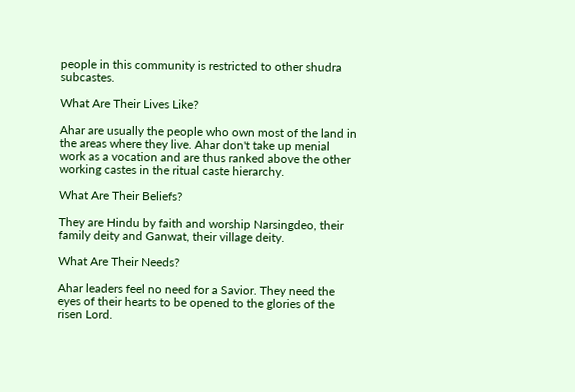people in this community is restricted to other shudra subcastes.

What Are Their Lives Like?

Ahar are usually the people who own most of the land in the areas where they live. Ahar don't take up menial work as a vocation and are thus ranked above the other working castes in the ritual caste hierarchy.

What Are Their Beliefs?

They are Hindu by faith and worship Narsingdeo, their family deity and Ganwat, their village deity.

What Are Their Needs?

Ahar leaders feel no need for a Savior. They need the eyes of their hearts to be opened to the glories of the risen Lord.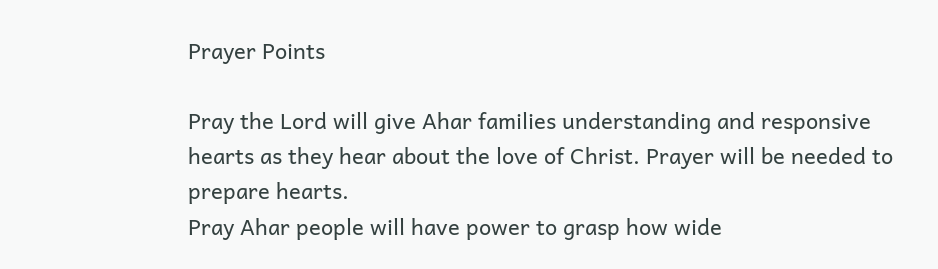Prayer Points

Pray the Lord will give Ahar families understanding and responsive hearts as they hear about the love of Christ. Prayer will be needed to prepare hearts.
Pray Ahar people will have power to grasp how wide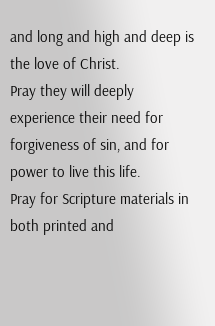and long and high and deep is the love of Christ.
Pray they will deeply experience their need for forgiveness of sin, and for power to live this life.
Pray for Scripture materials in both printed and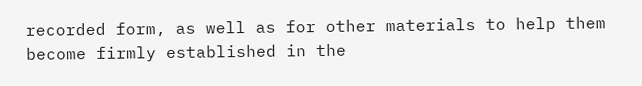recorded form, as well as for other materials to help them become firmly established in the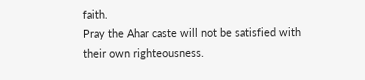faith.
Pray the Ahar caste will not be satisfied with their own righteousness.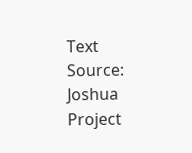Text Source:   Joshua Project